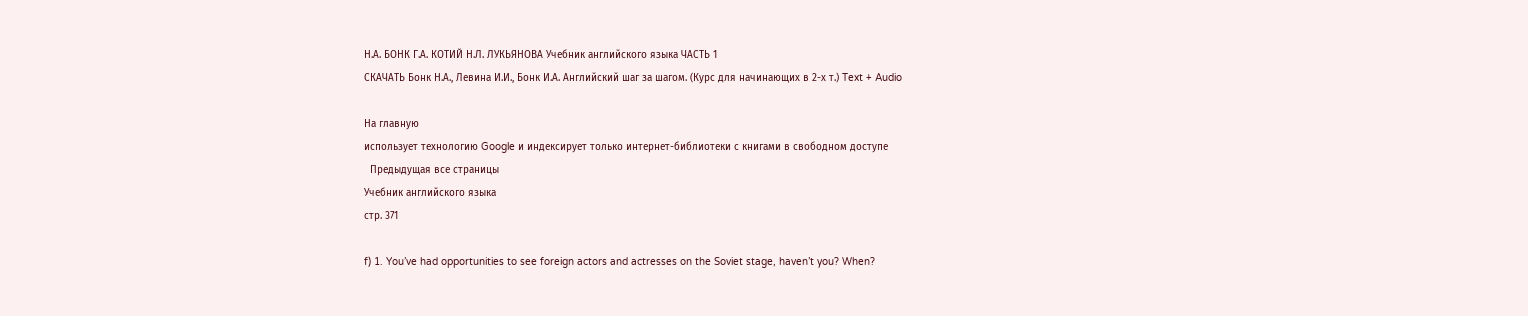Н.А. БОНК Г.А. КОТИЙ Н.Л. ЛУКЬЯНОВА Учебник английского языка ЧАСТЬ 1
СКАЧАТЬ Бонк Н.А., Левина И.И., Бонк И.А. Английский шаг за шагом. (Курс для начинающих в 2-х т.) Text + Audio

На главную
использует технологию Google и индексирует только интернет-библиотеки с книгами в свободном доступе
  Предыдущая все страницы
Учебник английского языка
стр. 371

f) 1. You’ve had opportunities to see foreign actors and actresses on the Soviet stage, haven’t you? When?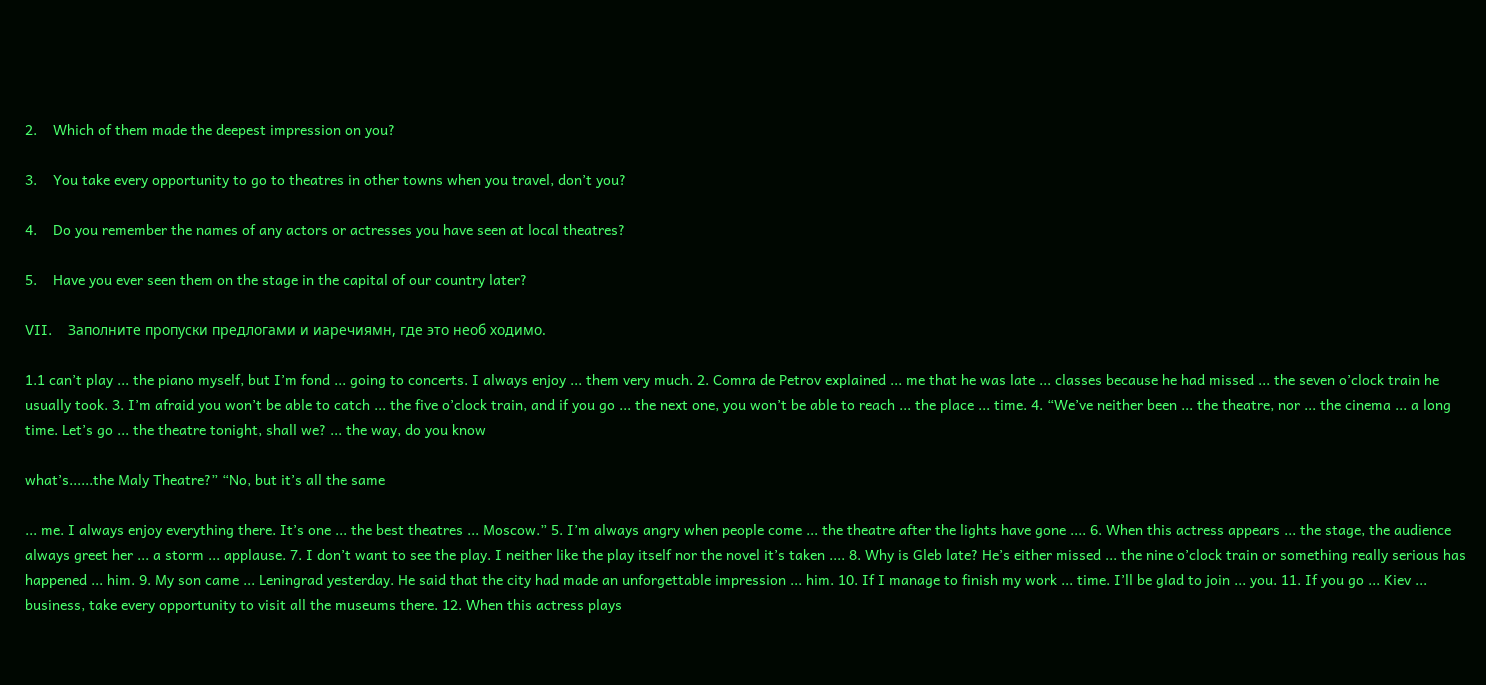2.    Which of them made the deepest impression on you?

3.    You take every opportunity to go to theatres in other towns when you travel, don’t you?

4.    Do you remember the names of any actors or actresses you have seen at local theatres?

5.    Have you ever seen them on the stage in the capital of our country later?

VII.    Заполните пропуски предлогами и иаречиямн, где это необ ходимо.

1.1 can’t play ... the piano myself, but I’m fond ... going to concerts. I always enjoy ... them very much. 2. Comra de Petrov explained ... me that he was late ... classes because he had missed ... the seven o’clock train he usually took. 3. I’m afraid you won’t be able to catch ... the five o’clock train, and if you go ... the next one, you won’t be able to reach ... the place ... time. 4. “We’ve neither been ... the theatre, nor ... the cinema ... a long time. Let’s go ... the theatre tonight, shall we? ... the way, do you know

what’s......the Maly Theatre?” “No, but it’s all the same

... me. I always enjoy everything there. It’s one ... the best theatres ... Moscow.” 5. I’m always angry when people come ... the theatre after the lights have gone .... 6. When this actress appears ... the stage, the audience always greet her ... a storm ... applause. 7. I don’t want to see the play. I neither like the play itself nor the novel it’s taken .... 8. Why is Gleb late? He’s either missed ... the nine o’clock train or something really serious has happened ... him. 9. My son came ... Leningrad yesterday. He said that the city had made an unforgettable impression ... him. 10. If I manage to finish my work ... time. I’ll be glad to join ... you. 11. If you go ... Kiev ... business, take every opportunity to visit all the museums there. 12. When this actress plays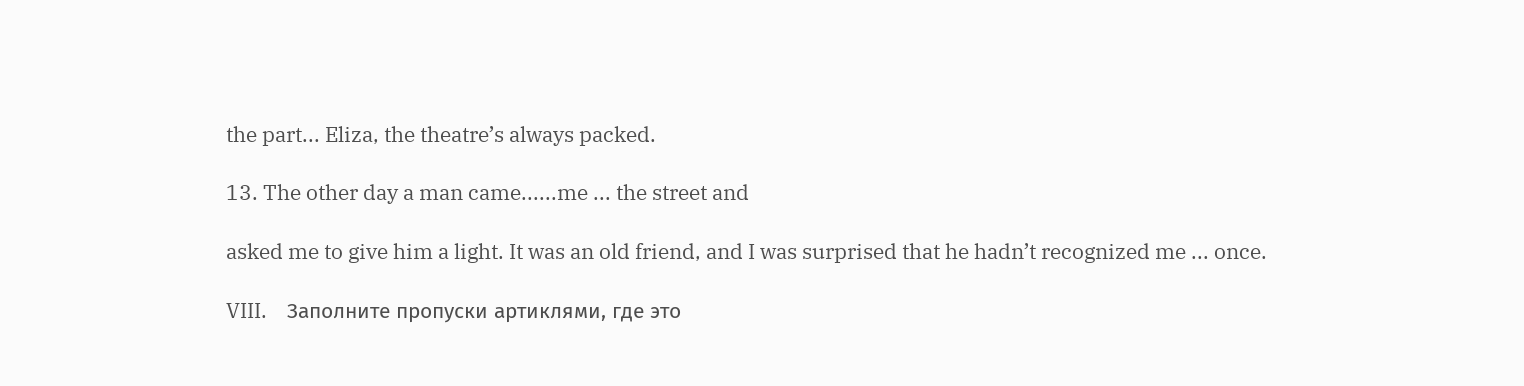the part... Eliza, the theatre’s always packed.

13. The other day a man came......me ... the street and

asked me to give him a light. It was an old friend, and I was surprised that he hadn’t recognized me ... once.

VIII.    Заполните пропуски артиклями, где это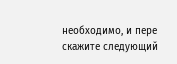необходимо, и пере скажите следующий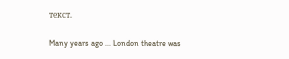текст.

Many years ago ... London theatre was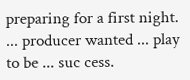preparing for a first night. ... producer wanted ... play to be ... suc cess.